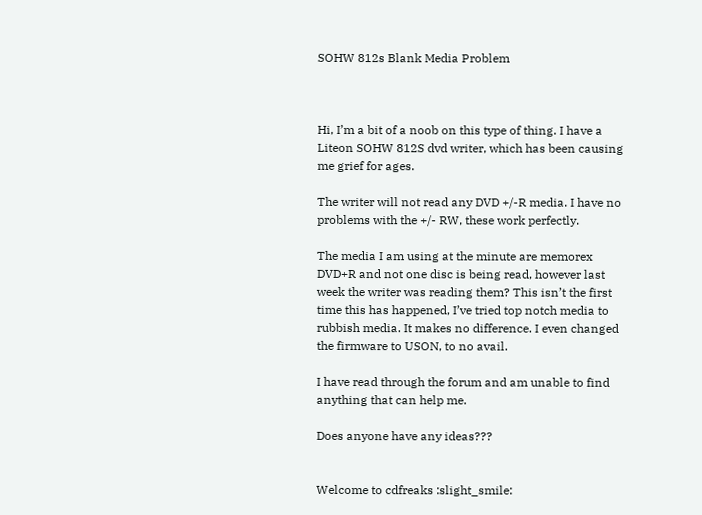SOHW 812s Blank Media Problem



Hi, I’m a bit of a noob on this type of thing. I have a Liteon SOHW 812S dvd writer, which has been causing me grief for ages.

The writer will not read any DVD +/-R media. I have no problems with the +/- RW, these work perfectly.

The media I am using at the minute are memorex DVD+R and not one disc is being read, however last week the writer was reading them? This isn’t the first time this has happened, I’ve tried top notch media to rubbish media. It makes no difference. I even changed the firmware to USON, to no avail.

I have read through the forum and am unable to find anything that can help me.

Does anyone have any ideas???


Welcome to cdfreaks :slight_smile: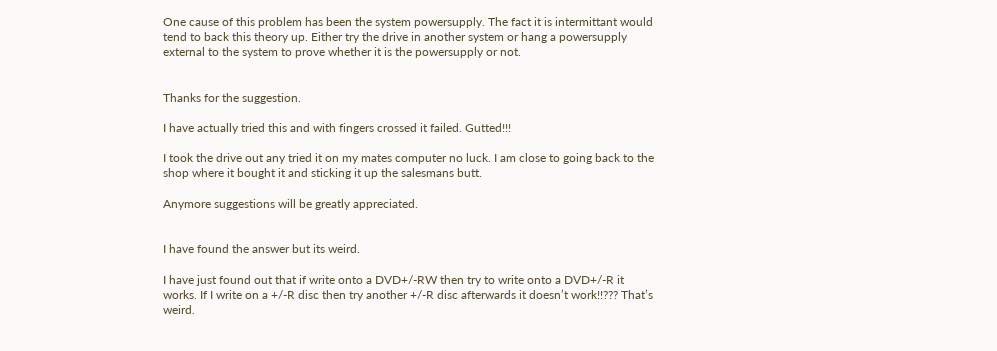One cause of this problem has been the system powersupply. The fact it is intermittant would tend to back this theory up. Either try the drive in another system or hang a powersupply external to the system to prove whether it is the powersupply or not.


Thanks for the suggestion.

I have actually tried this and with fingers crossed it failed. Gutted!!!

I took the drive out any tried it on my mates computer no luck. I am close to going back to the shop where it bought it and sticking it up the salesmans butt.

Anymore suggestions will be greatly appreciated.


I have found the answer but its weird.

I have just found out that if write onto a DVD+/-RW then try to write onto a DVD+/-R it works. If I write on a +/-R disc then try another +/-R disc afterwards it doesn’t work!!??? That’s weird.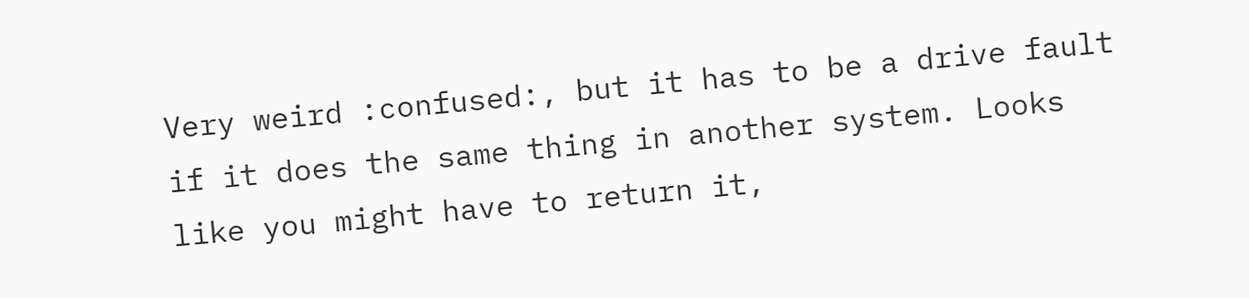Very weird :confused:, but it has to be a drive fault if it does the same thing in another system. Looks like you might have to return it,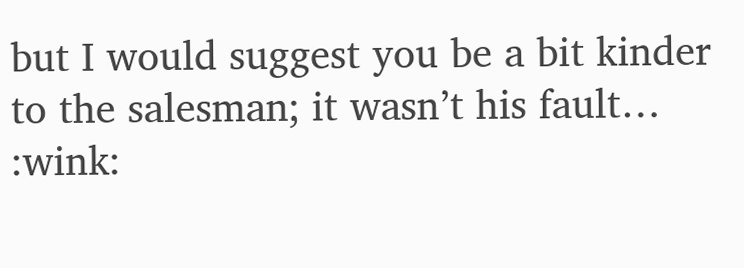but I would suggest you be a bit kinder to the salesman; it wasn’t his fault… :wink: